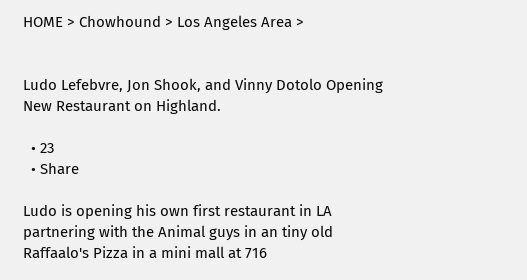HOME > Chowhound > Los Angeles Area >


Ludo Lefebvre, Jon Shook, and Vinny Dotolo Opening New Restaurant on Highland.

  • 23
  • Share

Ludo is opening his own first restaurant in LA partnering with the Animal guys in an tiny old Raffaalo's Pizza in a mini mall at 716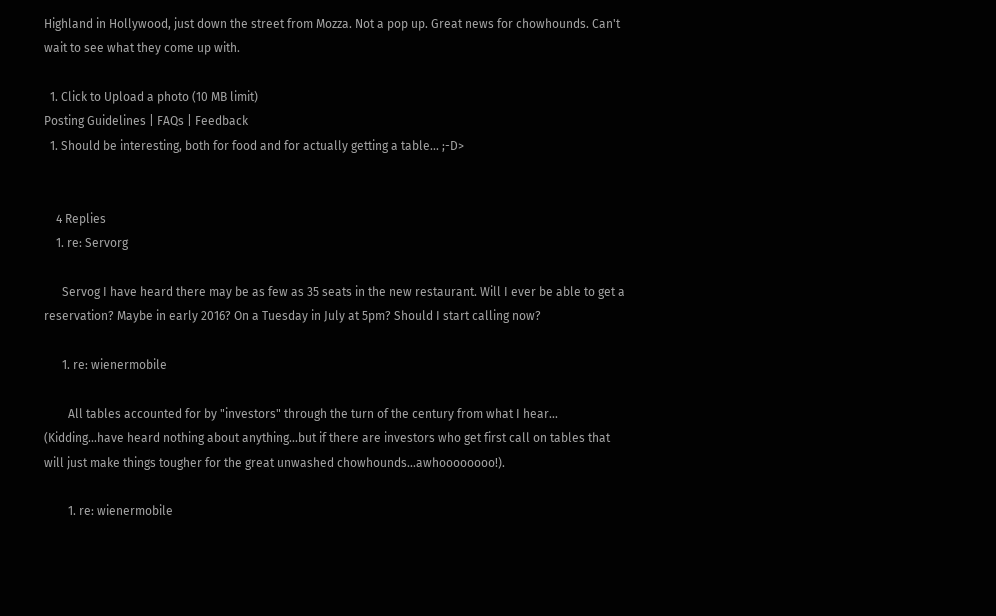Highland in Hollywood, just down the street from Mozza. Not a pop up. Great news for chowhounds. Can't wait to see what they come up with.

  1. Click to Upload a photo (10 MB limit)
Posting Guidelines | FAQs | Feedback
  1. Should be interesting, both for food and for actually getting a table... ;-D>


    4 Replies
    1. re: Servorg

      Servog I have heard there may be as few as 35 seats in the new restaurant. Will I ever be able to get a reservation? Maybe in early 2016? On a Tuesday in July at 5pm? Should I start calling now?

      1. re: wienermobile

        All tables accounted for by "investors" through the turn of the century from what I hear... (Kidding...have heard nothing about anything...but if there are investors who get first call on tables that will just make things tougher for the great unwashed chowhounds...awhoooooooo!).

        1. re: wienermobile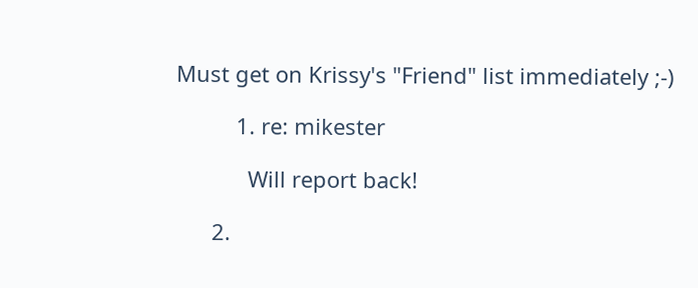Must get on Krissy's "Friend" list immediately ;-)

          1. re: mikester

            Will report back!

      2.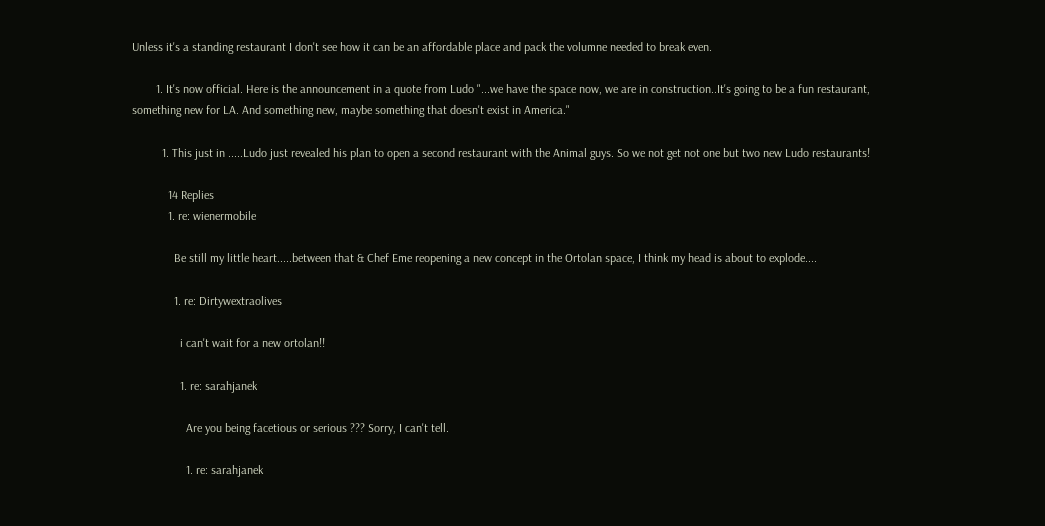Unless it's a standing restaurant I don't see how it can be an affordable place and pack the volumne needed to break even.

        1. It's now official. Here is the announcement in a quote from Ludo "...we have the space now, we are in construction..It's going to be a fun restaurant, something new for LA. And something new, maybe something that doesn't exist in America."

          1. This just in .....Ludo just revealed his plan to open a second restaurant with the Animal guys. So we not get not one but two new Ludo restaurants!

            14 Replies
            1. re: wienermobile

              Be still my little heart.....between that & Chef Eme reopening a new concept in the Ortolan space, I think my head is about to explode....

              1. re: Dirtywextraolives

                i can't wait for a new ortolan!!

                1. re: sarahjanek

                  Are you being facetious or serious ??? Sorry, I can't tell.

                  1. re: sarahjanek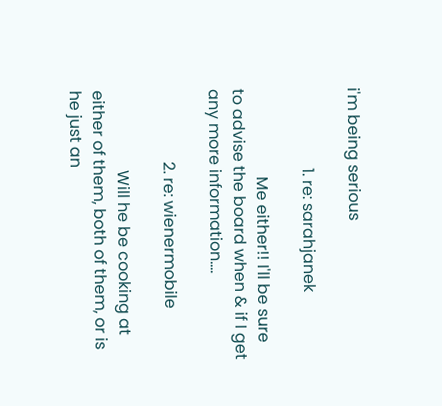i'm being serious

                    1. re: sarahjanek

                      Me either!! I'll be sure to advise the board when & if I get any more information....

                  2. re: wienermobile

                    Will he be cooking at either of them, both of them, or is he just an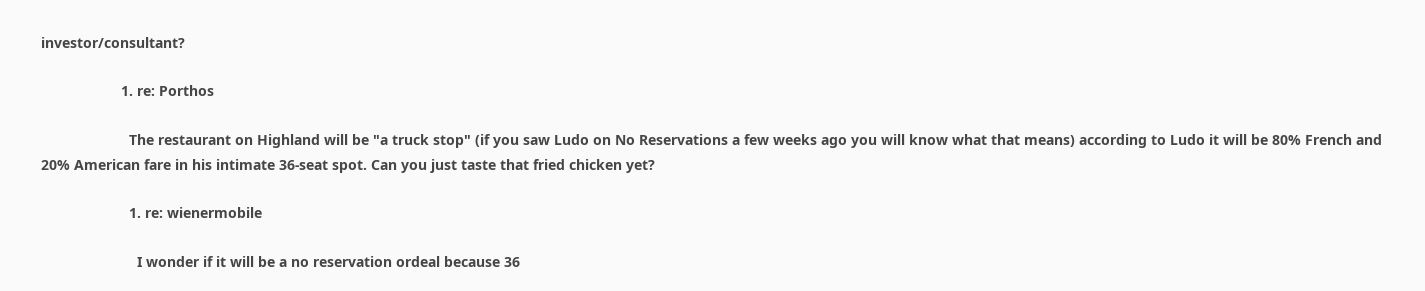investor/consultant?

                    1. re: Porthos

                      The restaurant on Highland will be "a truck stop" (if you saw Ludo on No Reservations a few weeks ago you will know what that means) according to Ludo it will be 80% French and 20% American fare in his intimate 36-seat spot. Can you just taste that fried chicken yet?

                      1. re: wienermobile

                        I wonder if it will be a no reservation ordeal because 36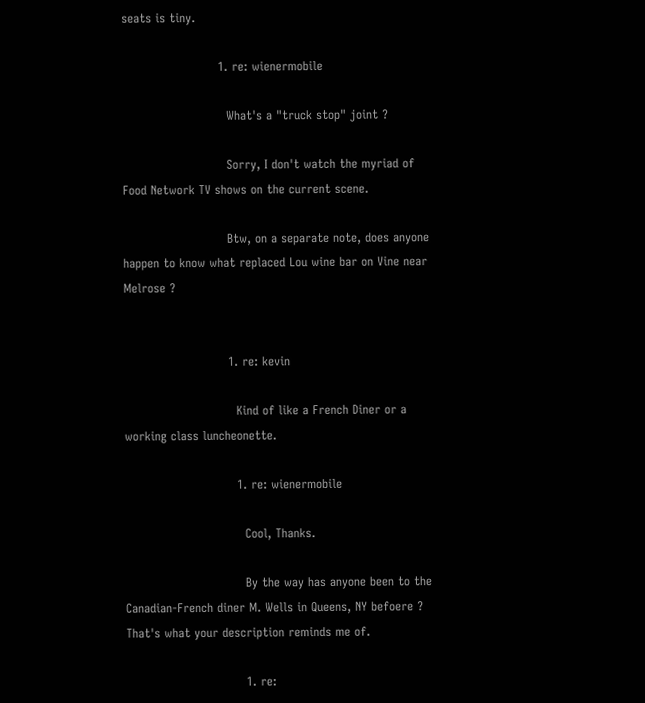seats is tiny.

                        1. re: wienermobile

                          What's a "truck stop" joint ?

                          Sorry, I don't watch the myriad of Food Network TV shows on the current scene.

                          Btw, on a separate note, does anyone happen to know what replaced Lou wine bar on Vine near Melrose ?


                          1. re: kevin

                            Kind of like a French Diner or a working class luncheonette.

                            1. re: wienermobile

                              Cool, Thanks.

                              By the way has anyone been to the Canadian-French diner M. Wells in Queens, NY befoere ? That's what your description reminds me of.

                              1. re: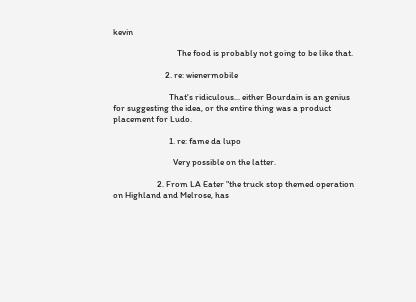kevin

                                The food is probably not going to be like that.

                          2. re: wienermobile

                            That's ridiculous... either Bourdain is an genius for suggesting the idea, or the entire thing was a product placement for Ludo.

                            1. re: fame da lupo

                              Very possible on the latter.

                      2. From LA Eater "the truck stop themed operation on Highland and Melrose, has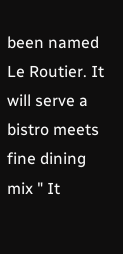been named Le Routier. It will serve a bistro meets fine dining mix " It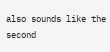also sounds like the second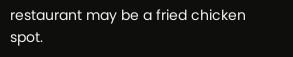restaurant may be a fried chicken spot.